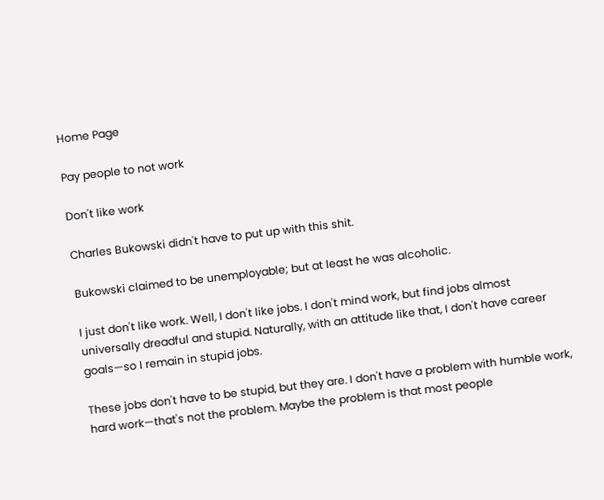Home Page

Pay people to not work

Don't like work

Charles Bukowski didn't have to put up with this shit.

Bukowski claimed to be unemployable; but at least he was alcoholic.

I just don't like work. Well, I don't like jobs. I don't mind work, but find jobs almost universally dreadful and stupid. Naturally, with an attitude like that, I don't have career goals—so I remain in stupid jobs.

These jobs don't have to be stupid, but they are. I don't have a problem with humble work, hard work—that's not the problem. Maybe the problem is that most people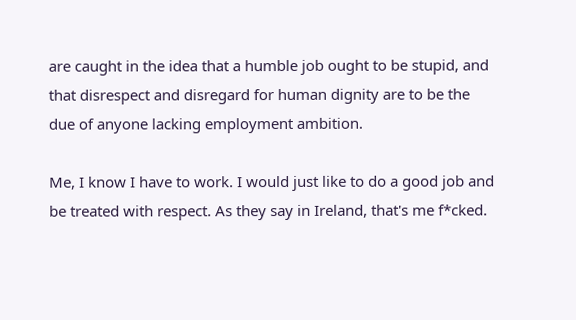are caught in the idea that a humble job ought to be stupid, and that disrespect and disregard for human dignity are to be the due of anyone lacking employment ambition.

Me, I know I have to work. I would just like to do a good job and be treated with respect. As they say in Ireland, that's me f*cked.